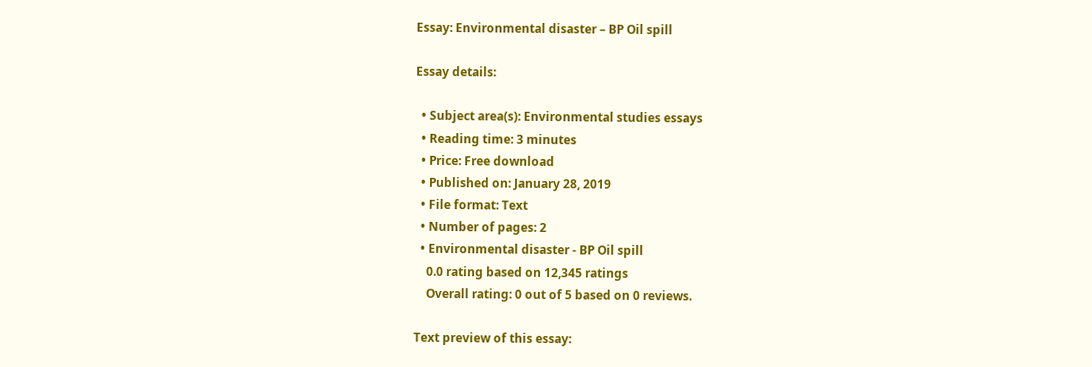Essay: Environmental disaster – BP Oil spill

Essay details:

  • Subject area(s): Environmental studies essays
  • Reading time: 3 minutes
  • Price: Free download
  • Published on: January 28, 2019
  • File format: Text
  • Number of pages: 2
  • Environmental disaster - BP Oil spill
    0.0 rating based on 12,345 ratings
    Overall rating: 0 out of 5 based on 0 reviews.

Text preview of this essay: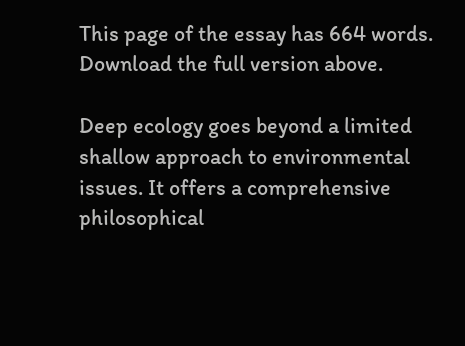This page of the essay has 664 words. Download the full version above.

Deep ecology goes beyond a limited shallow approach to environmental issues. It offers a comprehensive philosophical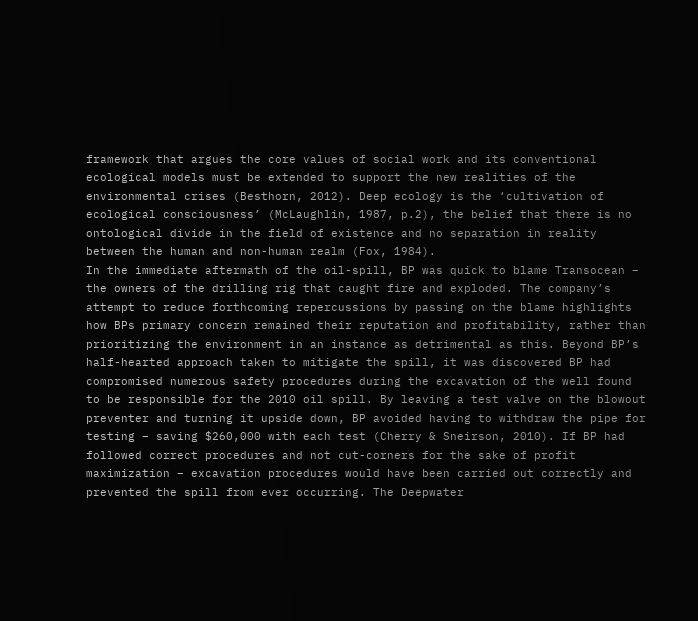framework that argues the core values of social work and its conventional ecological models must be extended to support the new realities of the environmental crises (Besthorn, 2012). Deep ecology is the ‘cultivation of ecological consciousness’ (McLaughlin, 1987, p.2), the belief that there is no ontological divide in the field of existence and no separation in reality between the human and non-human realm (Fox, 1984).
In the immediate aftermath of the oil-spill, BP was quick to blame Transocean – the owners of the drilling rig that caught fire and exploded. The company’s attempt to reduce forthcoming repercussions by passing on the blame highlights how BPs primary concern remained their reputation and profitability, rather than prioritizing the environment in an instance as detrimental as this. Beyond BP’s half-hearted approach taken to mitigate the spill, it was discovered BP had compromised numerous safety procedures during the excavation of the well found to be responsible for the 2010 oil spill. By leaving a test valve on the blowout preventer and turning it upside down, BP avoided having to withdraw the pipe for testing – saving $260,000 with each test (Cherry & Sneirson, 2010). If BP had followed correct procedures and not cut-corners for the sake of profit maximization – excavation procedures would have been carried out correctly and prevented the spill from ever occurring. The Deepwater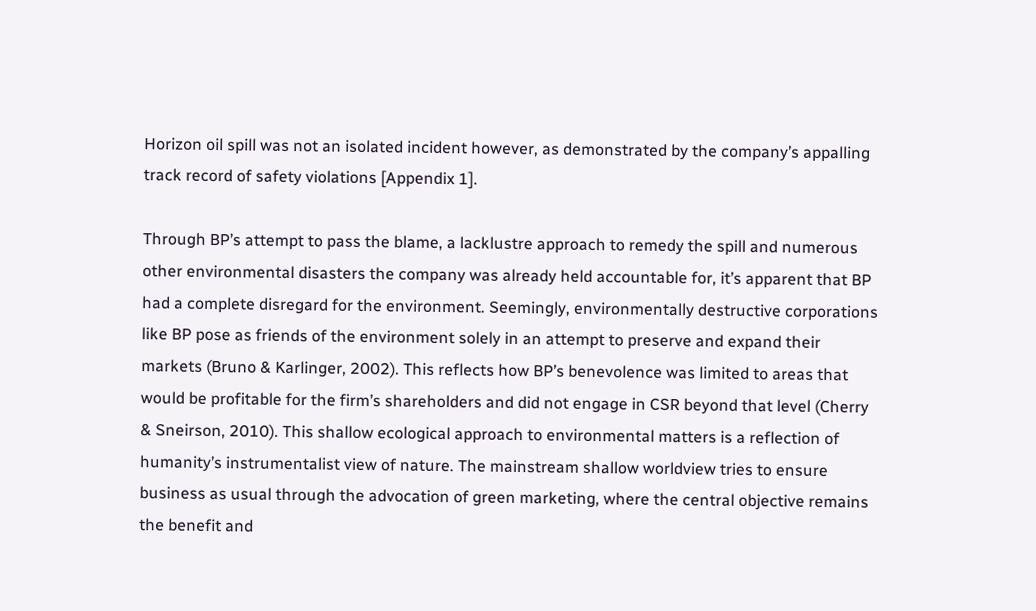Horizon oil spill was not an isolated incident however, as demonstrated by the company’s appalling track record of safety violations [Appendix 1].

Through BP’s attempt to pass the blame, a lacklustre approach to remedy the spill and numerous other environmental disasters the company was already held accountable for, it’s apparent that BP had a complete disregard for the environment. Seemingly, environmentally destructive corporations like BP pose as friends of the environment solely in an attempt to preserve and expand their markets (Bruno & Karlinger, 2002). This reflects how BP’s benevolence was limited to areas that would be profitable for the firm’s shareholders and did not engage in CSR beyond that level (Cherry & Sneirson, 2010). This shallow ecological approach to environmental matters is a reflection of humanity’s instrumentalist view of nature. The mainstream shallow worldview tries to ensure business as usual through the advocation of green marketing, where the central objective remains the benefit and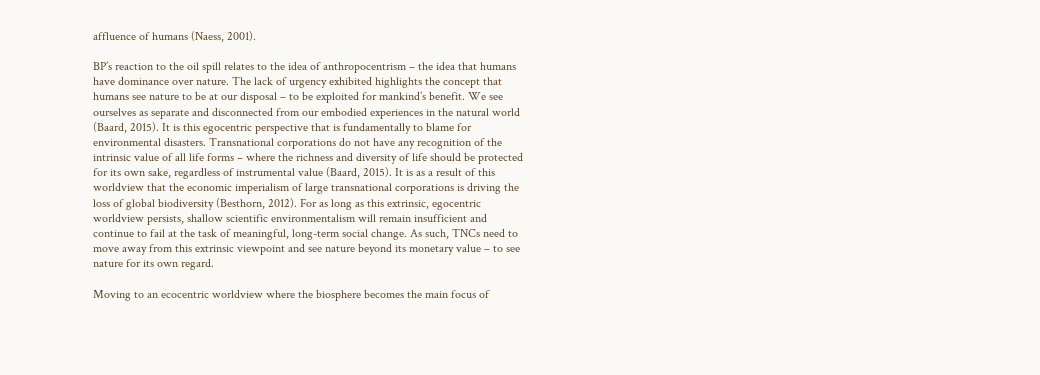affluence of humans (Naess, 2001).

BP’s reaction to the oil spill relates to the idea of anthropocentrism – the idea that humans have dominance over nature. The lack of urgency exhibited highlights the concept that humans see nature to be at our disposal – to be exploited for mankind’s benefit. We see ourselves as separate and disconnected from our embodied experiences in the natural world (Baard, 2015). It is this egocentric perspective that is fundamentally to blame for environmental disasters. Transnational corporations do not have any recognition of the intrinsic value of all life forms – where the richness and diversity of life should be protected for its own sake, regardless of instrumental value (Baard, 2015). It is as a result of this worldview that the economic imperialism of large transnational corporations is driving the loss of global biodiversity (Besthorn, 2012). For as long as this extrinsic, egocentric worldview persists, shallow scientific environmentalism will remain insufficient and continue to fail at the task of meaningful, long-term social change. As such, TNCs need to move away from this extrinsic viewpoint and see nature beyond its monetary value – to see nature for its own regard.

Moving to an ecocentric worldview where the biosphere becomes the main focus of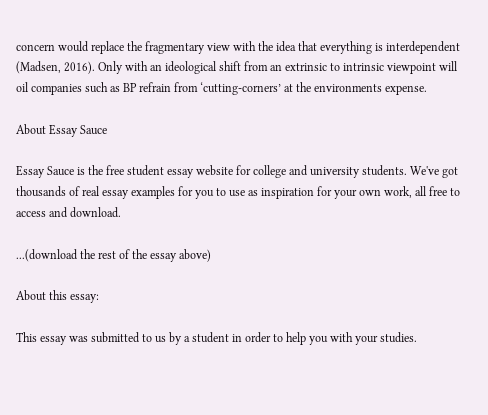concern would replace the fragmentary view with the idea that everything is interdependent (Madsen, 2016). Only with an ideological shift from an extrinsic to intrinsic viewpoint will oil companies such as BP refrain from ‘cutting-corners’ at the environments expense.

About Essay Sauce

Essay Sauce is the free student essay website for college and university students. We've got thousands of real essay examples for you to use as inspiration for your own work, all free to access and download.

...(download the rest of the essay above)

About this essay:

This essay was submitted to us by a student in order to help you with your studies.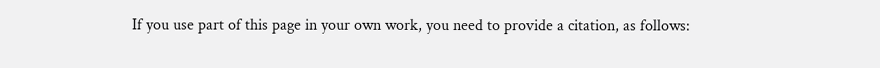If you use part of this page in your own work, you need to provide a citation, as follows: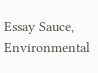Essay Sauce, Environmental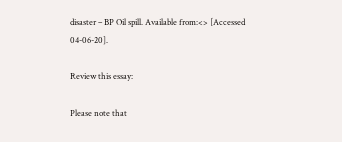disaster – BP Oil spill. Available from:<> [Accessed 04-06-20].

Review this essay:

Please note that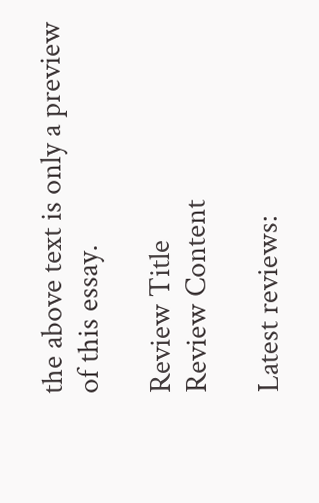the above text is only a preview of this essay.

Review Title
Review Content

Latest reviews: